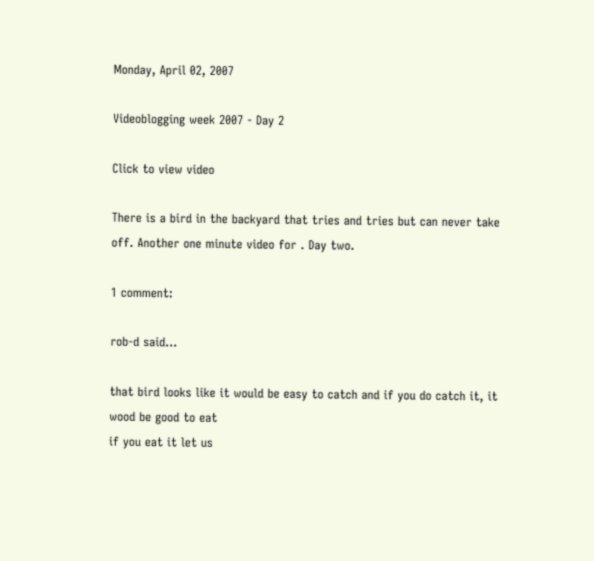Monday, April 02, 2007

Videoblogging week 2007 - Day 2

Click to view video

There is a bird in the backyard that tries and tries but can never take off. Another one minute video for . Day two.

1 comment:

rob-d said...

that bird looks like it would be easy to catch and if you do catch it, it wood be good to eat
if you eat it let us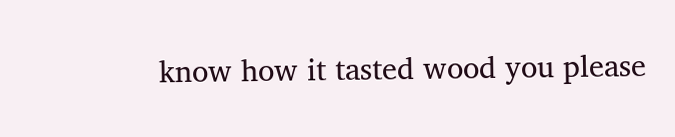know how it tasted wood you please